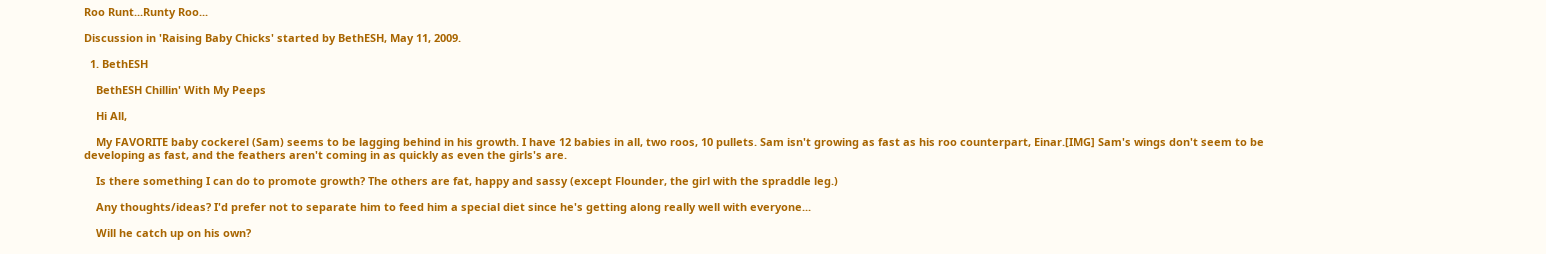Roo Runt...Runty Roo...

Discussion in 'Raising Baby Chicks' started by BethESH, May 11, 2009.

  1. BethESH

    BethESH Chillin' With My Peeps

    Hi All,

    My FAVORITE baby cockerel (Sam) seems to be lagging behind in his growth. I have 12 babies in all, two roos, 10 pullets. Sam isn't growing as fast as his roo counterpart, Einar.[IMG] Sam's wings don't seem to be developing as fast, and the feathers aren't coming in as quickly as even the girls's are.

    Is there something I can do to promote growth? The others are fat, happy and sassy (except Flounder, the girl with the spraddle leg.)

    Any thoughts/ideas? I'd prefer not to separate him to feed him a special diet since he's getting along really well with everyone...

    Will he catch up on his own?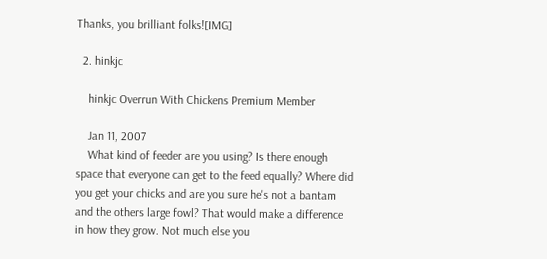Thanks, you brilliant folks![IMG]

  2. hinkjc

    hinkjc Overrun With Chickens Premium Member

    Jan 11, 2007
    What kind of feeder are you using? Is there enough space that everyone can get to the feed equally? Where did you get your chicks and are you sure he's not a bantam and the others large fowl? That would make a difference in how they grow. Not much else you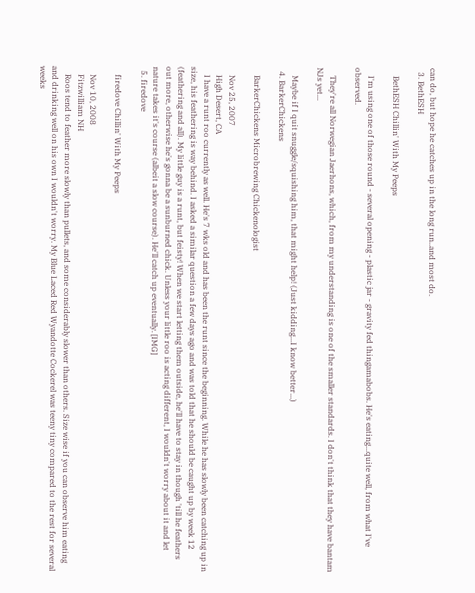can do, but hope he catches up in the long run..and most do.
  3. BethESH

    BethESH Chillin' With My Peeps

    I'm using one of those round - several opening - plastic jar - gravity fed thingamabobs. He's eating...quite well, from what I've observed.

    They're all Norwegian Jaerhons, which, from my understanding is one of the smaller standards. I don't think that they have bantam NJs yet...

    Maybe if I quit snuggle/squishing him, that might help! (Just kidding...I know better...)
  4. BarkerChickens

    BarkerChickens Microbrewing Chickenologist

    Nov 25, 2007
    High Desert, CA
    I have a runt roo currently as well. He's 7 wks old and has been the runt since the beginning. While he has slowly been catching up in size, his feathering is way behind. I asked a similar question a few days ago and was told that he should be caught up by week 12 (feathering and all). My little guy is a runt, but feisty! When we start letting them outside, he'll have to stay in though 'till he feathers out more, otherwise he's gonna be a sunburned chick. Unless your little roo is acting different, I wouldn't worry about it and let nature takes it's course (albeit a slow course). He'll catch up eventually. [IMG]
  5. firedove

    firedove Chillin' With My Peeps

    Nov 10, 2008
    Fitzwilliam NH
    Roos tend to feather more slowly than pullets, and some considerably slower than others. Size wise if you can observe him eating and drinking well on his own I wouldn't worry. My Blue Laced Red Wyandotte Cockerel was teeny tiny compared to the rest for several weeks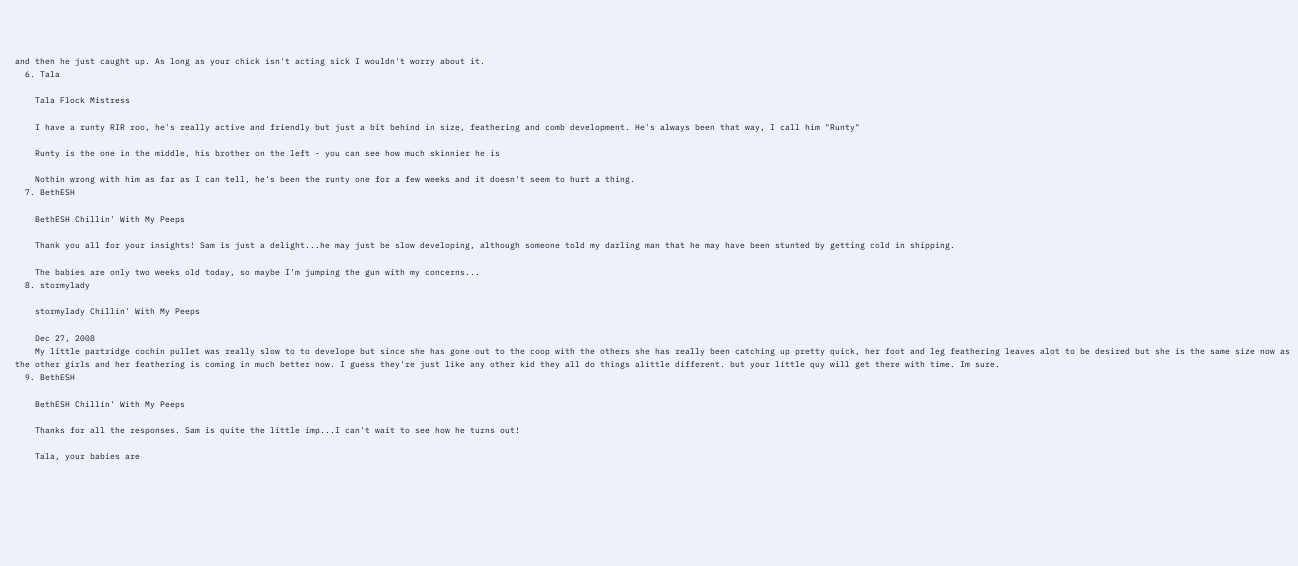and then he just caught up. As long as your chick isn't acting sick I wouldn't worry about it.
  6. Tala

    Tala Flock Mistress

    I have a runty RIR roo, he's really active and friendly but just a bit behind in size, feathering and comb development. He's always been that way, I call him "Runty"

    Runty is the one in the middle, his brother on the left - you can see how much skinnier he is

    Nothin wrong with him as far as I can tell, he's been the runty one for a few weeks and it doesn't seem to hurt a thing.
  7. BethESH

    BethESH Chillin' With My Peeps

    Thank you all for your insights! Sam is just a delight...he may just be slow developing, although someone told my darling man that he may have been stunted by getting cold in shipping.

    The babies are only two weeks old today, so maybe I'm jumping the gun with my concerns...
  8. stormylady

    stormylady Chillin' With My Peeps

    Dec 27, 2008
    My little partridge cochin pullet was really slow to to develope but since she has gone out to the coop with the others she has really been catching up pretty quick, her foot and leg feathering leaves alot to be desired but she is the same size now as the other girls and her feathering is coming in much better now. I guess they're just like any other kid they all do things alittle different. but your little quy will get there with time. Im sure.
  9. BethESH

    BethESH Chillin' With My Peeps

    Thanks for all the responses. Sam is quite the little imp...I can't wait to see how he turns out!

    Tala, your babies are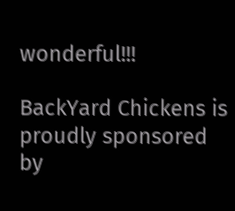wonderful!!!

BackYard Chickens is proudly sponsored by